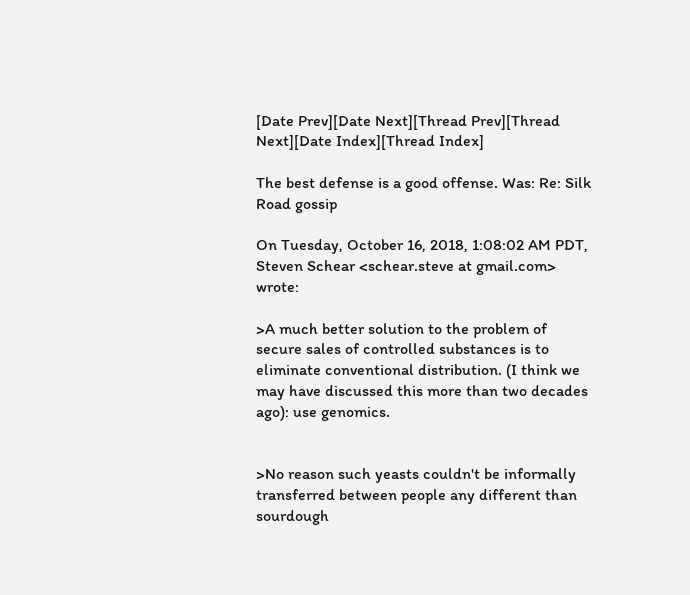[Date Prev][Date Next][Thread Prev][Thread Next][Date Index][Thread Index]

The best defense is a good offense. Was: Re: Silk Road gossip

On Tuesday, October 16, 2018, 1:08:02 AM PDT, Steven Schear <schear.steve at gmail.com> wrote:

>A much better solution to the problem of secure sales of controlled substances is to eliminate conventional distribution. (I think we may have discussed this more than two decades ago): use genomics.


>No reason such yeasts couldn't be informally transferred between people any different than sourdough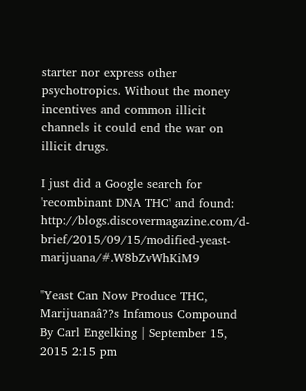starter nor express other psychotropics. Without the money incentives and common illicit channels it could end the war on illicit drugs.

I just did a Google search for 'recombinant DNA THC' and found:   http://blogs.discovermagazine.com/d-brief/2015/09/15/modified-yeast-marijuana/#.W8bZvWhKiM9

"Yeast Can Now Produce THC, Marijuanaâ??s Infamous Compound By Carl Engelking | September 15, 2015 2:15 pm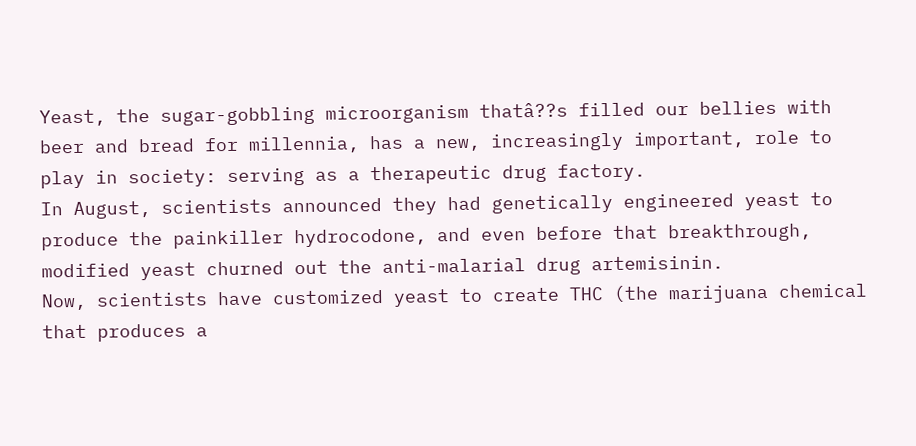Yeast, the sugar-gobbling microorganism thatâ??s filled our bellies with beer and bread for millennia, has a new, increasingly important, role to play in society: serving as a therapeutic drug factory.
In August, scientists announced they had genetically engineered yeast to produce the painkiller hydrocodone, and even before that breakthrough, modified yeast churned out the anti-malarial drug artemisinin.
Now, scientists have customized yeast to create THC (the marijuana chemical that produces a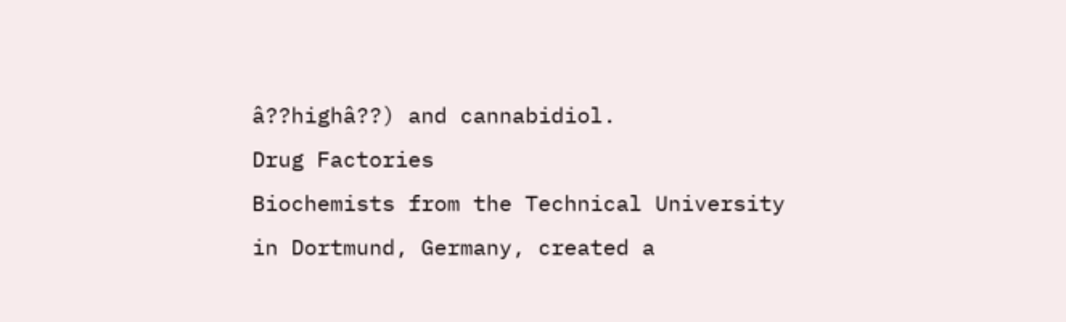â??highâ??) and cannabidiol.
Drug Factories
Biochemists from the Technical University in Dortmund, Germany, created a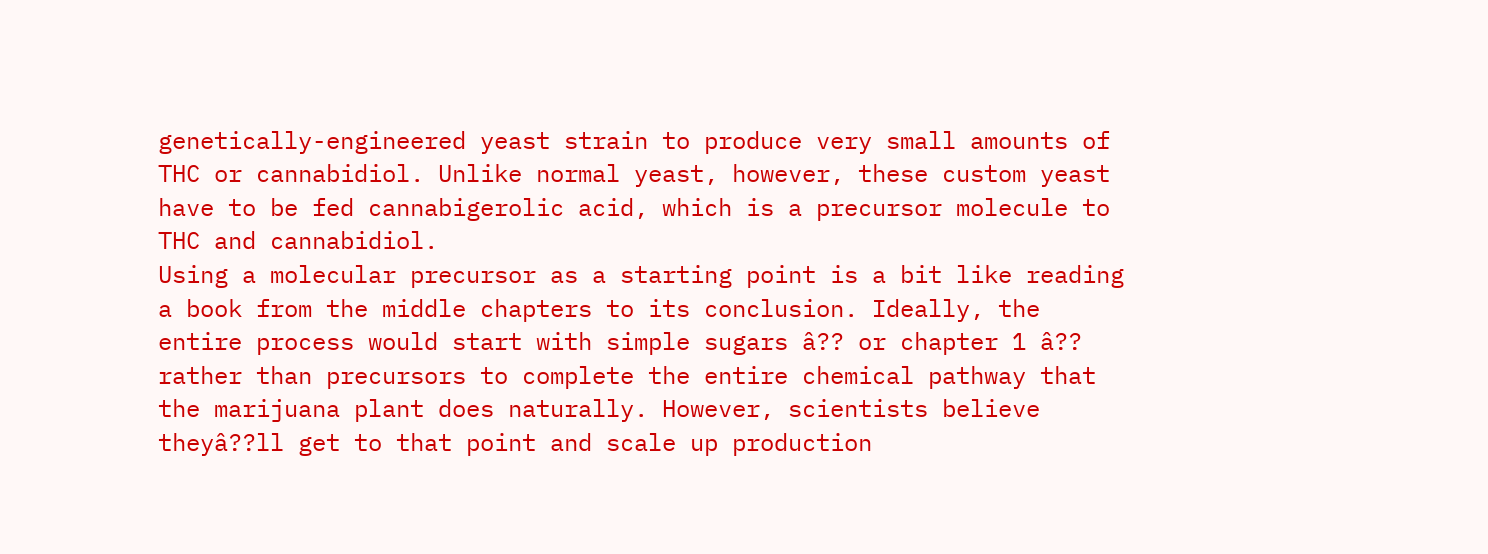genetically-engineered yeast strain to produce very small amounts of THC or cannabidiol. Unlike normal yeast, however, these custom yeast have to be fed cannabigerolic acid, which is a precursor molecule to THC and cannabidiol.
Using a molecular precursor as a starting point is a bit like reading a book from the middle chapters to its conclusion. Ideally, the entire process would start with simple sugars â?? or chapter 1 â?? rather than precursors to complete the entire chemical pathway that the marijuana plant does naturally. However, scientists believe theyâ??ll get to that point and scale up production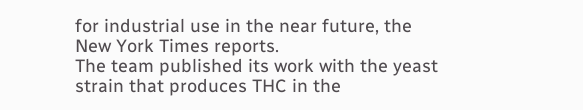for industrial use in the near future, the New York Times reports.
The team published its work with the yeast strain that produces THC in the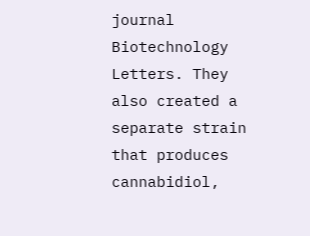journal Biotechnology Letters. They also created a separate strain that produces cannabidiol,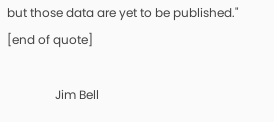but those data are yet to be published."
[end of quote]

                Jim Bell